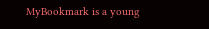MyBookmark is a young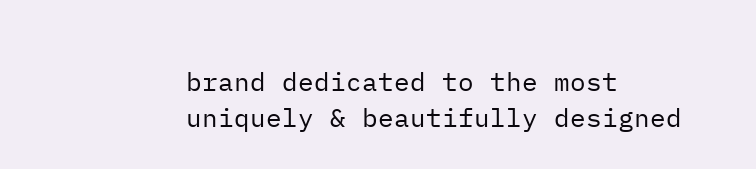brand dedicated to the most uniquely & beautifully designed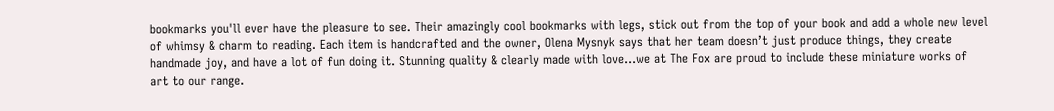bookmarks you'll ever have the pleasure to see. Their amazingly cool bookmarks with legs, stick out from the top of your book and add a whole new level of whimsy & charm to reading. Each item is handcrafted and the owner, Olena Mysnyk says that her team doesn’t just produce things, they create handmade joy, and have a lot of fun doing it. Stunning quality & clearly made with love...we at The Fox are proud to include these miniature works of art to our range.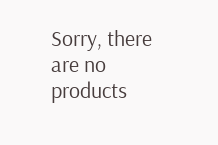Sorry, there are no products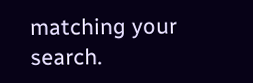matching your search.